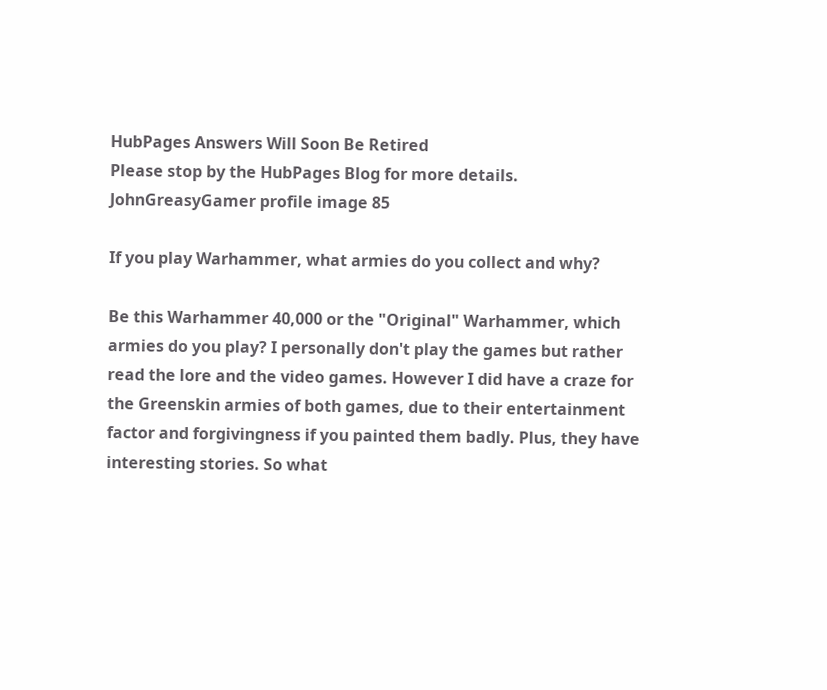HubPages Answers Will Soon Be Retired
Please stop by the HubPages Blog for more details.
JohnGreasyGamer profile image 85

If you play Warhammer, what armies do you collect and why?

Be this Warhammer 40,000 or the "Original" Warhammer, which armies do you play? I personally don't play the games but rather read the lore and the video games. However I did have a craze for the Greenskin armies of both games, due to their entertainment factor and forgivingness if you painted them badly. Plus, they have interesting stories. So what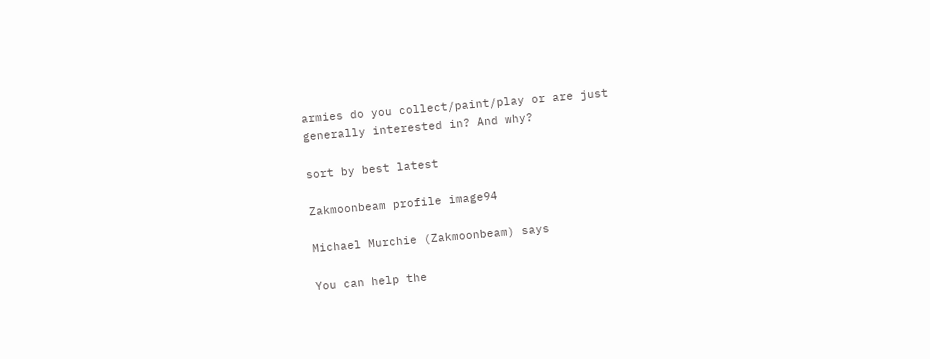armies do you collect/paint/play or are just generally interested in? And why?

sort by best latest

Zakmoonbeam profile image94

Michael Murchie (Zakmoonbeam) says

You can help the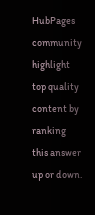HubPages community highlight top quality content by ranking this answer up or down.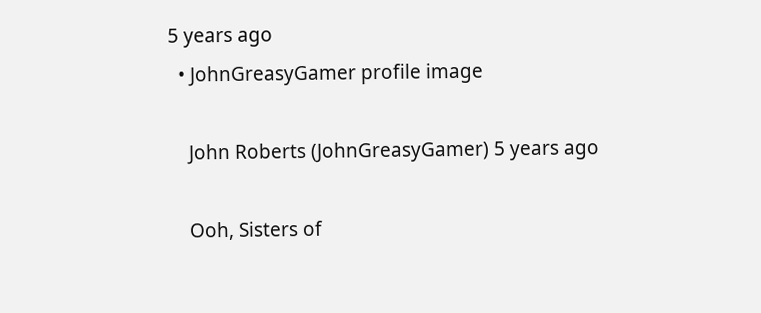5 years ago
  • JohnGreasyGamer profile image

    John Roberts (JohnGreasyGamer) 5 years ago

    Ooh, Sisters of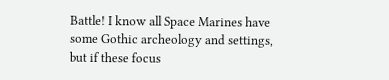Battle! I know all Space Marines have some Gothic archeology and settings, but if these focus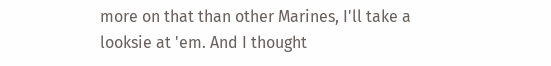more on that than other Marines, I'll take a looksie at 'em. And I thought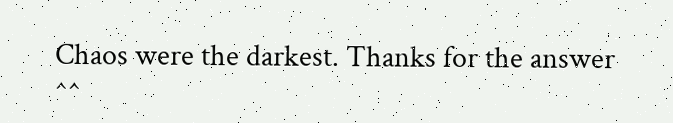Chaos were the darkest. Thanks for the answer ^^